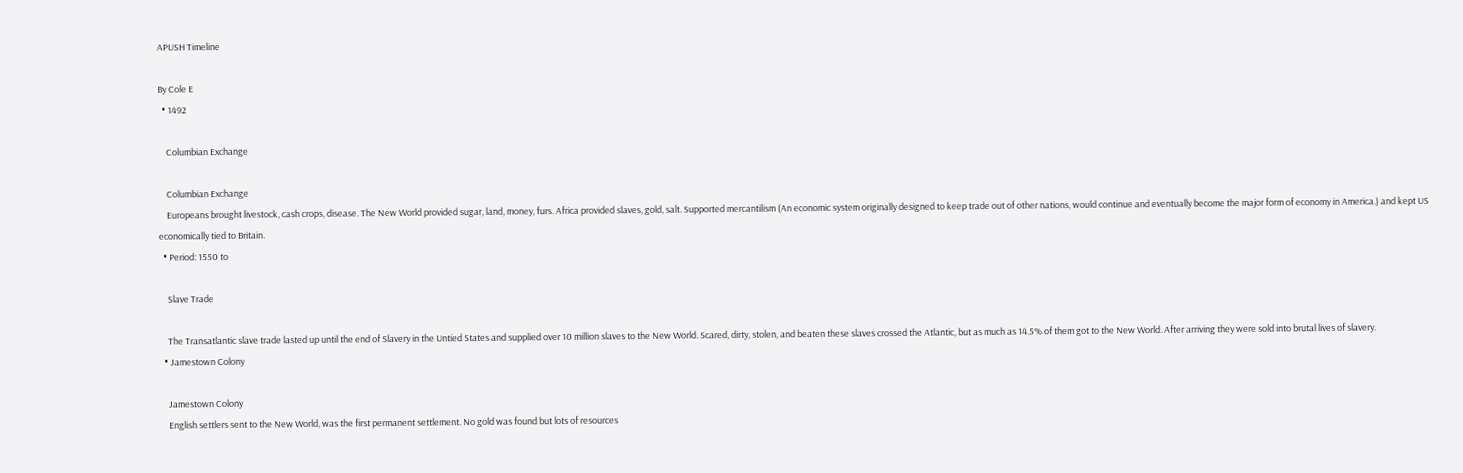APUSH Timeline

By Cole E
  • 1492

    Columbian Exchange

    Columbian Exchange
    Europeans brought livestock, cash crops, disease. The New World provided sugar, land, money, furs. Africa provided slaves, gold, salt. Supported mercantilism (An economic system originally designed to keep trade out of other nations, would continue and eventually become the major form of economy in America.) and kept US economically tied to Britain.
  • Period: 1550 to

    Slave Trade

    The Transatlantic slave trade lasted up until the end of Slavery in the Untied States and supplied over 10 million slaves to the New World. Scared, dirty, stolen, and beaten these slaves crossed the Atlantic, but as much as 14.5% of them got to the New World. After arriving they were sold into brutal lives of slavery.
  • Jamestown Colony

    Jamestown Colony
    English settlers sent to the New World, was the first permanent settlement. No gold was found but lots of resources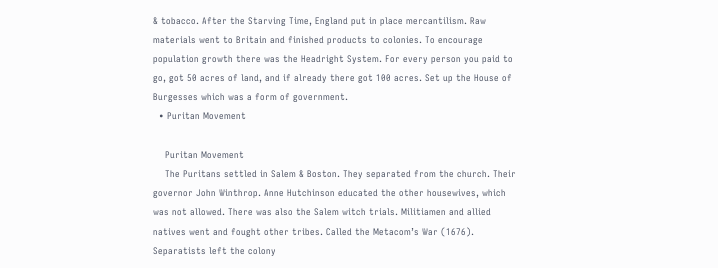& tobacco. After the Starving Time, England put in place mercantilism. Raw materials went to Britain and finished products to colonies. To encourage population growth there was the Headright System. For every person you paid to go, got 50 acres of land, and if already there got 100 acres. Set up the House of Burgesses which was a form of government.
  • Puritan Movement

    Puritan Movement
    The Puritans settled in Salem & Boston. They separated from the church. Their governor John Winthrop. Anne Hutchinson educated the other housewives, which was not allowed. There was also the Salem witch trials. Militiamen and allied natives went and fought other tribes. Called the Metacom’s War (1676). Separatists left the colony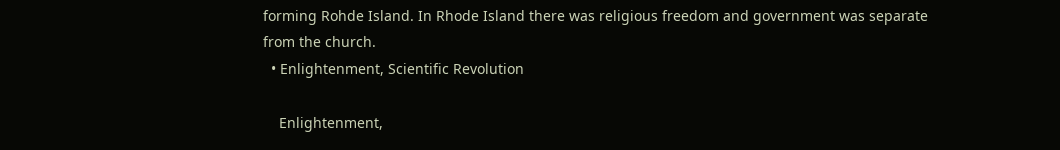forming Rohde Island. In Rhode Island there was religious freedom and government was separate from the church.
  • Enlightenment, Scientific Revolution

    Enlightenment,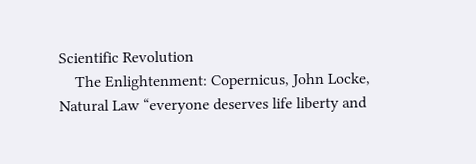Scientific Revolution
    The Enlightenment: Copernicus, John Locke, Natural Law “everyone deserves life liberty and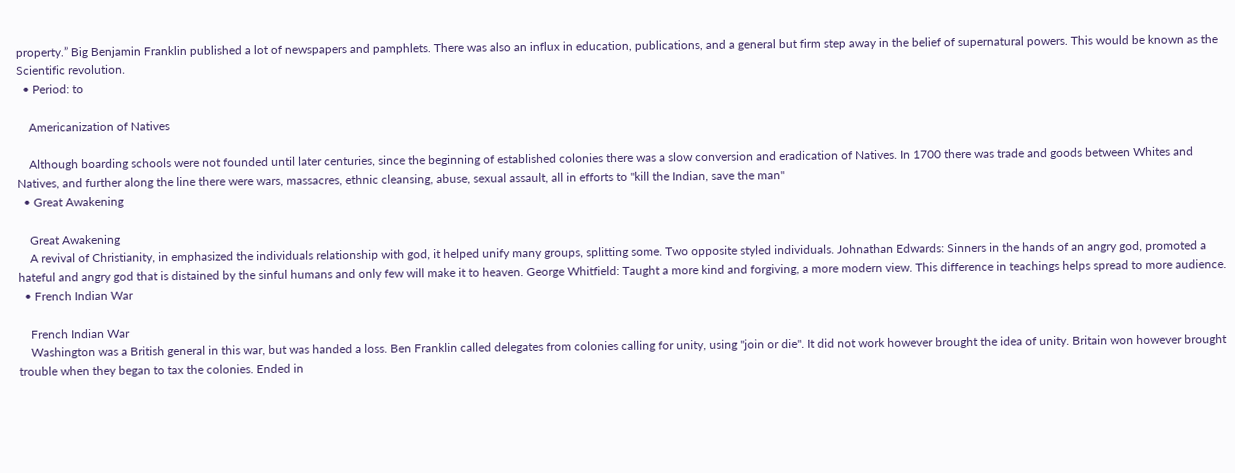property.” Big Benjamin Franklin published a lot of newspapers and pamphlets. There was also an influx in education, publications, and a general but firm step away in the belief of supernatural powers. This would be known as the Scientific revolution.
  • Period: to

    Americanization of Natives

    Although boarding schools were not founded until later centuries, since the beginning of established colonies there was a slow conversion and eradication of Natives. In 1700 there was trade and goods between Whites and Natives, and further along the line there were wars, massacres, ethnic cleansing, abuse, sexual assault, all in efforts to "kill the Indian, save the man"
  • Great Awakening

    Great Awakening
    A revival of Christianity, in emphasized the individuals relationship with god, it helped unify many groups, splitting some. Two opposite styled individuals. Johnathan Edwards: Sinners in the hands of an angry god, promoted a hateful and angry god that is distained by the sinful humans and only few will make it to heaven. George Whitfield: Taught a more kind and forgiving, a more modern view. This difference in teachings helps spread to more audience.
  • French Indian War

    French Indian War
    Washington was a British general in this war, but was handed a loss. Ben Franklin called delegates from colonies calling for unity, using "join or die". It did not work however brought the idea of unity. Britain won however brought trouble when they began to tax the colonies. Ended in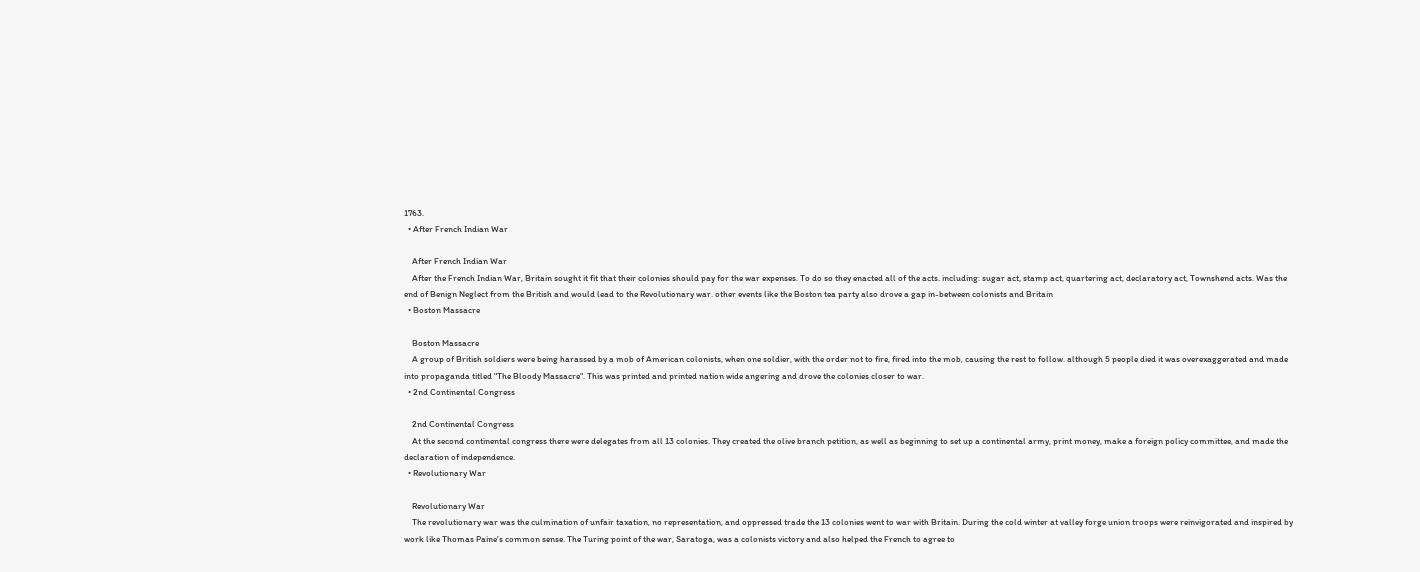1763.
  • After French Indian War

    After French Indian War
    After the French Indian War, Britain sought it fit that their colonies should pay for the war expenses. To do so they enacted all of the acts. including: sugar act, stamp act, quartering act, declaratory act, Townshend acts. Was the end of Benign Neglect from the British and would lead to the Revolutionary war. other events like the Boston tea party also drove a gap in-between colonists and Britain
  • Boston Massacre

    Boston Massacre
    A group of British soldiers were being harassed by a mob of American colonists, when one soldier, with the order not to fire, fired into the mob, causing the rest to follow. although 5 people died it was overexaggerated and made into propaganda titled "The Bloody Massacre". This was printed and printed nation wide angering and drove the colonies closer to war.
  • 2nd Continental Congress

    2nd Continental Congress
    At the second continental congress there were delegates from all 13 colonies. They created the olive branch petition, as well as beginning to set up a continental army, print money, make a foreign policy committee, and made the declaration of independence.
  • Revolutionary War

    Revolutionary War
    The revolutionary war was the culmination of unfair taxation, no representation, and oppressed trade the 13 colonies went to war with Britain. During the cold winter at valley forge union troops were reinvigorated and inspired by work like Thomas Paine's common sense. The Turing point of the war, Saratoga, was a colonists victory and also helped the French to agree to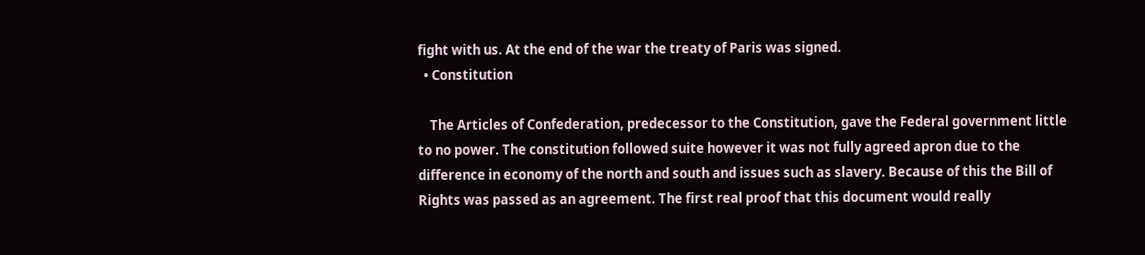fight with us. At the end of the war the treaty of Paris was signed.
  • Constitution

    The Articles of Confederation, predecessor to the Constitution, gave the Federal government little to no power. The constitution followed suite however it was not fully agreed apron due to the difference in economy of the north and south and issues such as slavery. Because of this the Bill of Rights was passed as an agreement. The first real proof that this document would really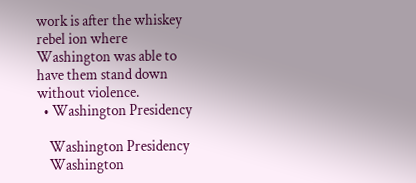work is after the whiskey rebel ion where Washington was able to have them stand down without violence.
  • Washington Presidency

    Washington Presidency
    Washington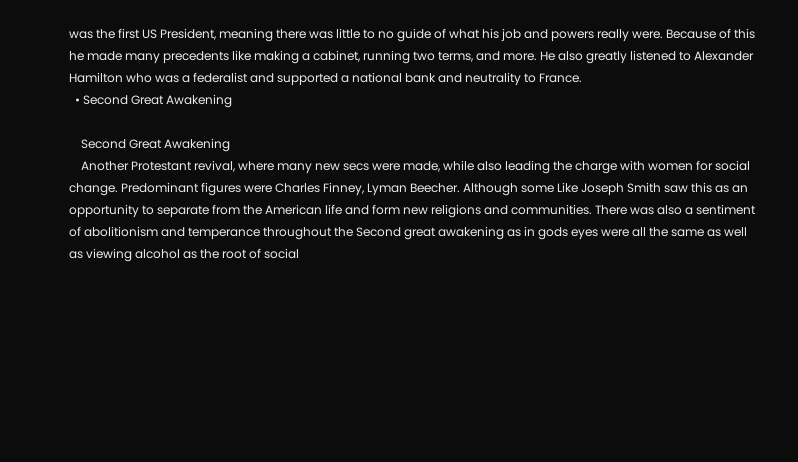was the first US President, meaning there was little to no guide of what his job and powers really were. Because of this he made many precedents like making a cabinet, running two terms, and more. He also greatly listened to Alexander Hamilton who was a federalist and supported a national bank and neutrality to France.
  • Second Great Awakening

    Second Great Awakening
    Another Protestant revival, where many new secs were made, while also leading the charge with women for social change. Predominant figures were Charles Finney, Lyman Beecher. Although some Like Joseph Smith saw this as an opportunity to separate from the American life and form new religions and communities. There was also a sentiment of abolitionism and temperance throughout the Second great awakening as in gods eyes were all the same as well as viewing alcohol as the root of social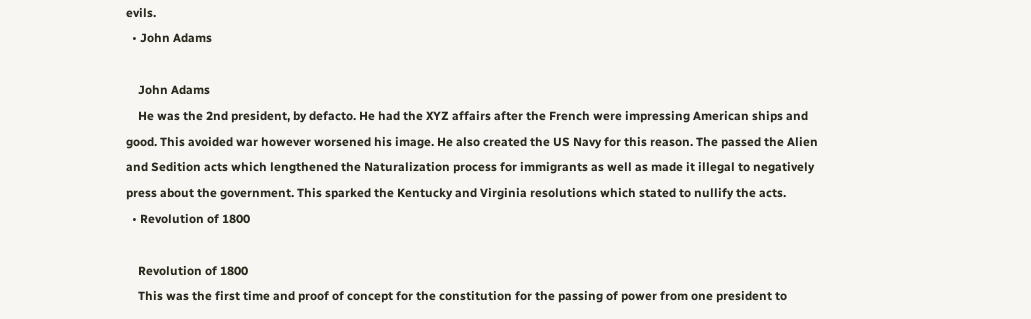evils.
  • John Adams

    John Adams
    He was the 2nd president, by defacto. He had the XYZ affairs after the French were impressing American ships and good. This avoided war however worsened his image. He also created the US Navy for this reason. The passed the Alien and Sedition acts which lengthened the Naturalization process for immigrants as well as made it illegal to negatively press about the government. This sparked the Kentucky and Virginia resolutions which stated to nullify the acts.
  • Revolution of 1800

    Revolution of 1800
    This was the first time and proof of concept for the constitution for the passing of power from one president to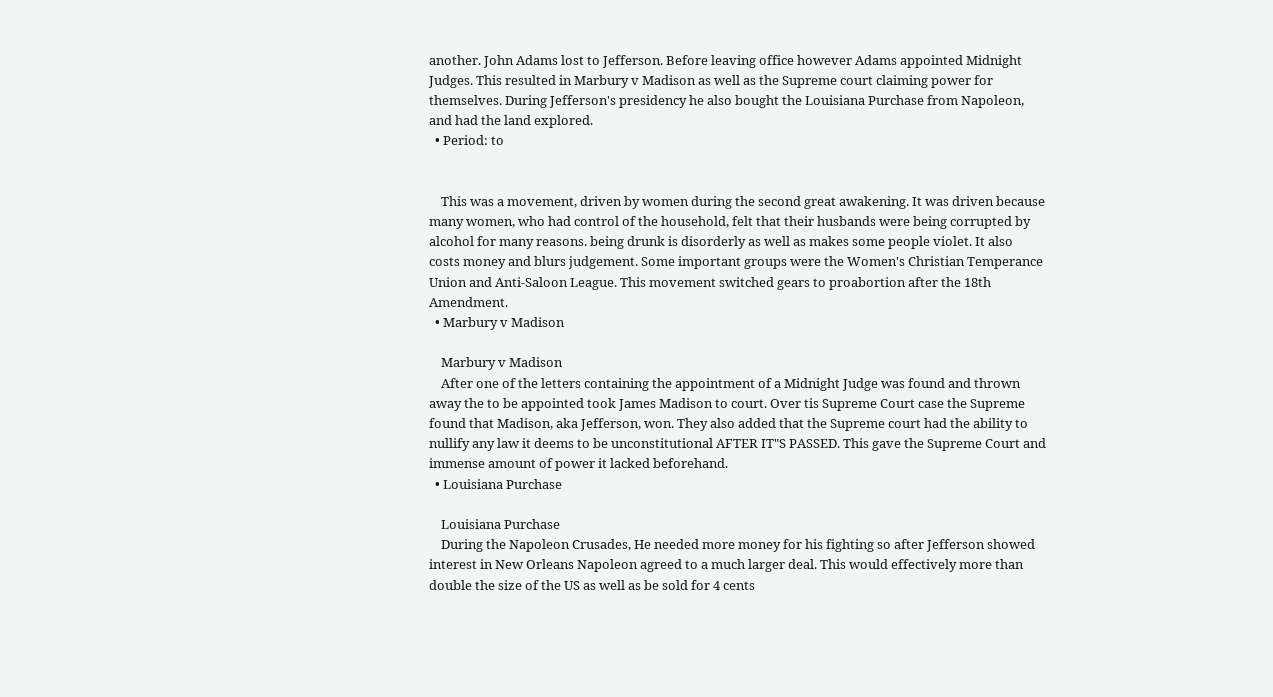another. John Adams lost to Jefferson. Before leaving office however Adams appointed Midnight Judges. This resulted in Marbury v Madison as well as the Supreme court claiming power for themselves. During Jefferson's presidency he also bought the Louisiana Purchase from Napoleon, and had the land explored.
  • Period: to


    This was a movement, driven by women during the second great awakening. It was driven because many women, who had control of the household, felt that their husbands were being corrupted by alcohol for many reasons. being drunk is disorderly as well as makes some people violet. It also costs money and blurs judgement. Some important groups were the Women's Christian Temperance Union and Anti-Saloon League. This movement switched gears to proabortion after the 18th Amendment.
  • Marbury v Madison

    Marbury v Madison
    After one of the letters containing the appointment of a Midnight Judge was found and thrown away the to be appointed took James Madison to court. Over tis Supreme Court case the Supreme found that Madison, aka Jefferson, won. They also added that the Supreme court had the ability to nullify any law it deems to be unconstitutional AFTER IT"S PASSED. This gave the Supreme Court and immense amount of power it lacked beforehand.
  • Louisiana Purchase

    Louisiana Purchase
    During the Napoleon Crusades, He needed more money for his fighting so after Jefferson showed interest in New Orleans Napoleon agreed to a much larger deal. This would effectively more than double the size of the US as well as be sold for 4 cents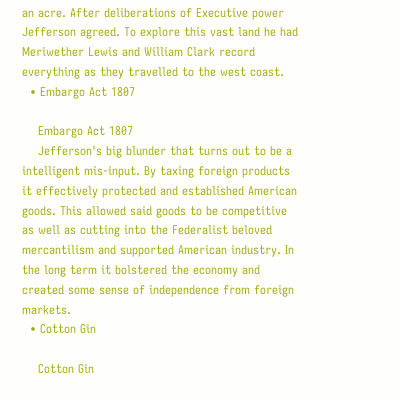an acre. After deliberations of Executive power Jefferson agreed. To explore this vast land he had Meriwether Lewis and William Clark record everything as they travelled to the west coast.
  • Embargo Act 1807

    Embargo Act 1807
    Jefferson's big blunder that turns out to be a intelligent mis-input. By taxing foreign products it effectively protected and established American goods. This allowed said goods to be competitive as well as cutting into the Federalist beloved mercantilism and supported American industry. In the long term it bolstered the economy and created some sense of independence from foreign markets.
  • Cotton Gin

    Cotton Gin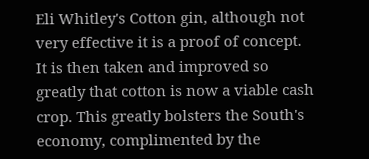Eli Whitley's Cotton gin, although not very effective it is a proof of concept. It is then taken and improved so greatly that cotton is now a viable cash crop. This greatly bolsters the South's economy, complimented by the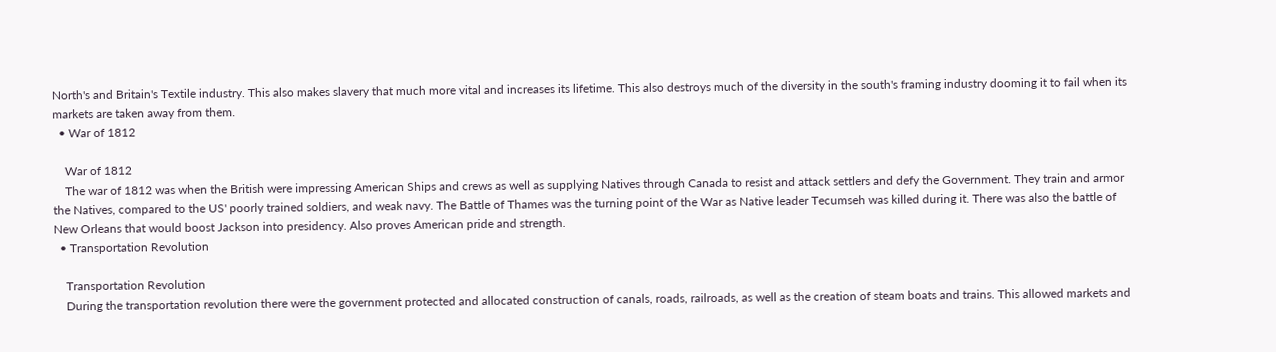North's and Britain's Textile industry. This also makes slavery that much more vital and increases its lifetime. This also destroys much of the diversity in the south's framing industry dooming it to fail when its markets are taken away from them.
  • War of 1812

    War of 1812
    The war of 1812 was when the British were impressing American Ships and crews as well as supplying Natives through Canada to resist and attack settlers and defy the Government. They train and armor the Natives, compared to the US' poorly trained soldiers, and weak navy. The Battle of Thames was the turning point of the War as Native leader Tecumseh was killed during it. There was also the battle of New Orleans that would boost Jackson into presidency. Also proves American pride and strength.
  • Transportation Revolution

    Transportation Revolution
    During the transportation revolution there were the government protected and allocated construction of canals, roads, railroads, as well as the creation of steam boats and trains. This allowed markets and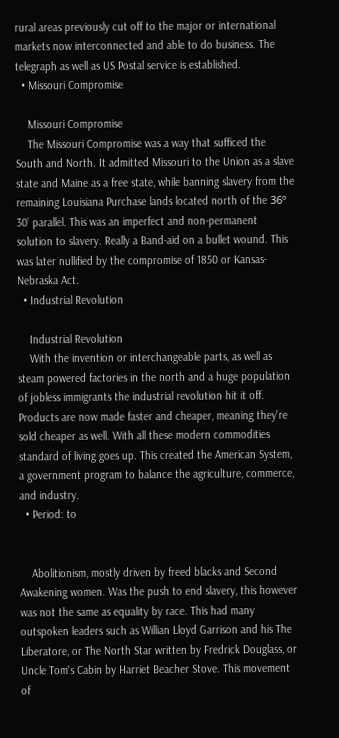rural areas previously cut off to the major or international markets now interconnected and able to do business. The telegraph as well as US Postal service is established.
  • Missouri Compromise

    Missouri Compromise
    The Missouri Compromise was a way that sufficed the South and North. It admitted Missouri to the Union as a slave state and Maine as a free state, while banning slavery from the remaining Louisiana Purchase lands located north of the 36º 30’ parallel. This was an imperfect and non-permanent solution to slavery. Really a Band-aid on a bullet wound. This was later nullified by the compromise of 1850 or Kansas-Nebraska Act.
  • Industrial Revolution

    Industrial Revolution
    With the invention or interchangeable parts, as well as steam powered factories in the north and a huge population of jobless immigrants the industrial revolution hit it off. Products are now made faster and cheaper, meaning they're sold cheaper as well. With all these modern commodities standard of living goes up. This created the American System, a government program to balance the agriculture, commerce, and industry.
  • Period: to


    Abolitionism, mostly driven by freed blacks and Second Awakening women. Was the push to end slavery, this however was not the same as equality by race. This had many outspoken leaders such as Willian Lloyd Garrison and his The Liberatore, or The North Star written by Fredrick Douglass, or Uncle Tom's Cabin by Harriet Beacher Stove. This movement of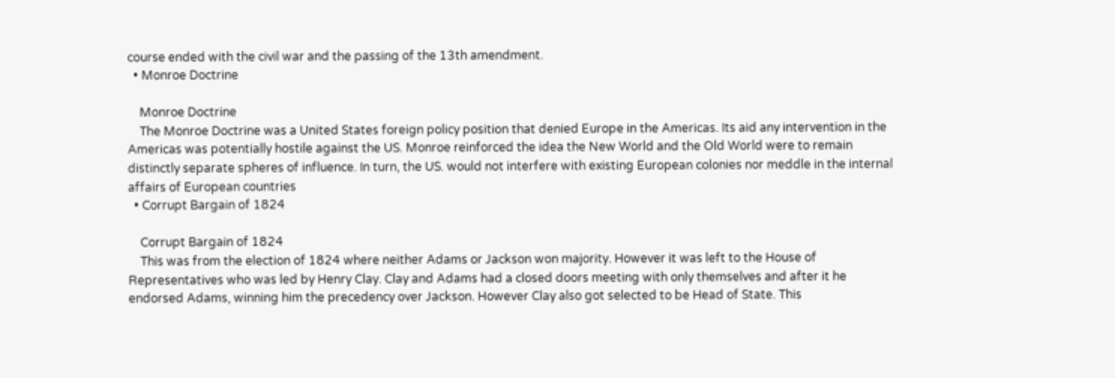course ended with the civil war and the passing of the 13th amendment.
  • Monroe Doctrine

    Monroe Doctrine
    The Monroe Doctrine was a United States foreign policy position that denied Europe in the Americas. Its aid any intervention in the Americas was potentially hostile against the US. Monroe reinforced the idea the New World and the Old World were to remain distinctly separate spheres of influence. In turn, the US. would not interfere with existing European colonies nor meddle in the internal affairs of European countries
  • Corrupt Bargain of 1824

    Corrupt Bargain of 1824
    This was from the election of 1824 where neither Adams or Jackson won majority. However it was left to the House of Representatives who was led by Henry Clay. Clay and Adams had a closed doors meeting with only themselves and after it he endorsed Adams, winning him the precedency over Jackson. However Clay also got selected to be Head of State. This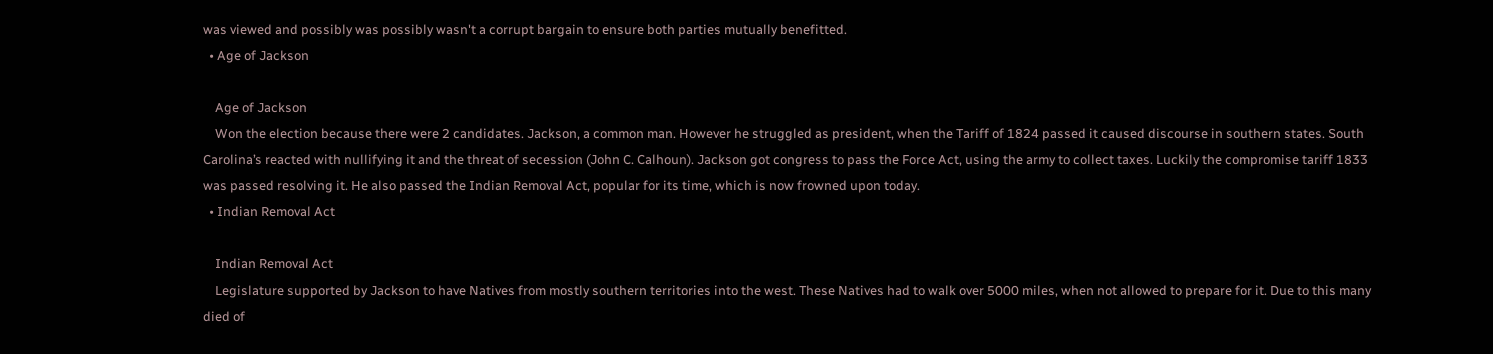was viewed and possibly was possibly wasn't a corrupt bargain to ensure both parties mutually benefitted.
  • Age of Jackson

    Age of Jackson
    Won the election because there were 2 candidates. Jackson, a common man. However he struggled as president, when the Tariff of 1824 passed it caused discourse in southern states. South Carolina’s reacted with nullifying it and the threat of secession (John C. Calhoun). Jackson got congress to pass the Force Act, using the army to collect taxes. Luckily the compromise tariff 1833 was passed resolving it. He also passed the Indian Removal Act, popular for its time, which is now frowned upon today.
  • Indian Removal Act

    Indian Removal Act
    Legislature supported by Jackson to have Natives from mostly southern territories into the west. These Natives had to walk over 5000 miles, when not allowed to prepare for it. Due to this many died of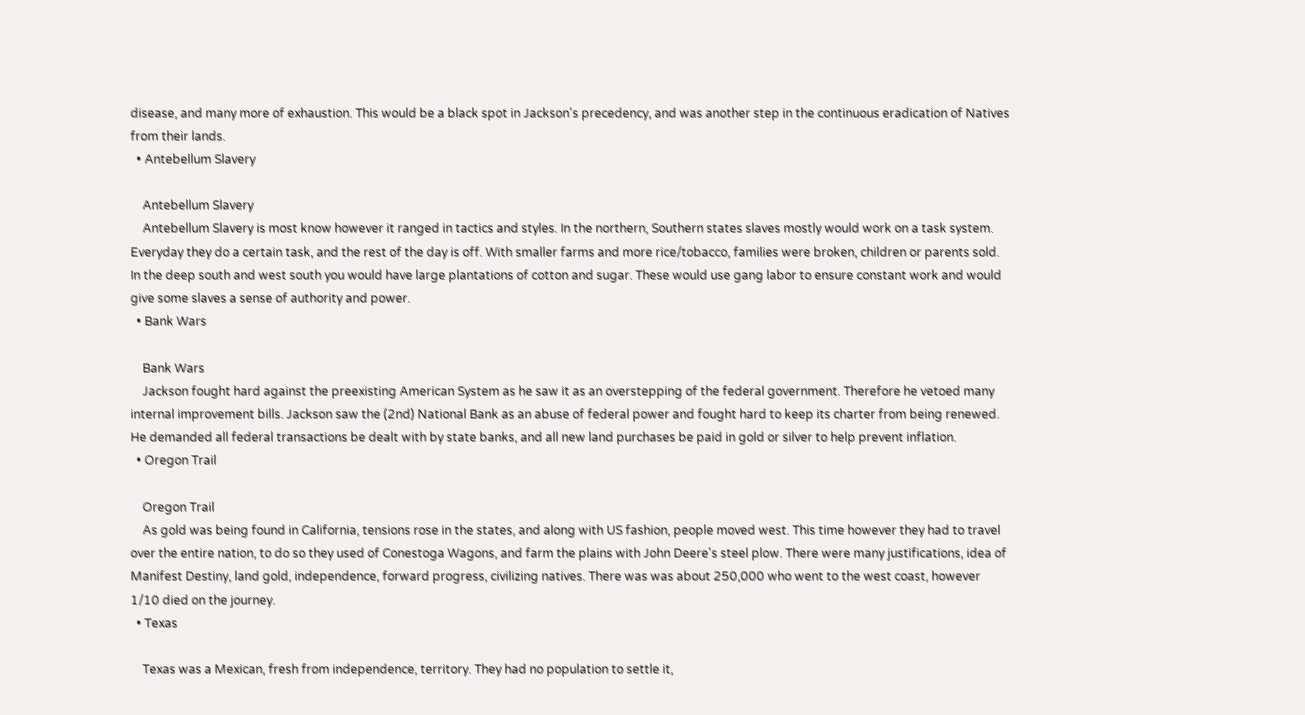disease, and many more of exhaustion. This would be a black spot in Jackson's precedency, and was another step in the continuous eradication of Natives from their lands.
  • Antebellum Slavery

    Antebellum Slavery
    Antebellum Slavery is most know however it ranged in tactics and styles. In the northern, Southern states slaves mostly would work on a task system. Everyday they do a certain task, and the rest of the day is off. With smaller farms and more rice/tobacco, families were broken, children or parents sold. In the deep south and west south you would have large plantations of cotton and sugar. These would use gang labor to ensure constant work and would give some slaves a sense of authority and power.
  • Bank Wars

    Bank Wars
    Jackson fought hard against the preexisting American System as he saw it as an overstepping of the federal government. Therefore he vetoed many internal improvement bills. Jackson saw the (2nd) National Bank as an abuse of federal power and fought hard to keep its charter from being renewed. He demanded all federal transactions be dealt with by state banks, and all new land purchases be paid in gold or silver to help prevent inflation.
  • Oregon Trail

    Oregon Trail
    As gold was being found in California, tensions rose in the states, and along with US fashion, people moved west. This time however they had to travel over the entire nation, to do so they used of Conestoga Wagons, and farm the plains with John Deere's steel plow. There were many justifications, idea of Manifest Destiny, land gold, independence, forward progress, civilizing natives. There was was about 250,000 who went to the west coast, however 1/10 died on the journey.
  • Texas

    Texas was a Mexican, fresh from independence, territory. They had no population to settle it,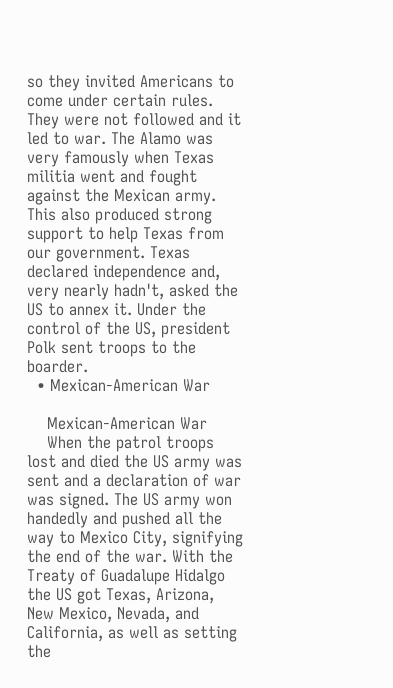so they invited Americans to come under certain rules. They were not followed and it led to war. The Alamo was very famously when Texas militia went and fought against the Mexican army. This also produced strong support to help Texas from our government. Texas declared independence and, very nearly hadn't, asked the US to annex it. Under the control of the US, president Polk sent troops to the boarder.
  • Mexican-American War

    Mexican-American War
    When the patrol troops lost and died the US army was sent and a declaration of war was signed. The US army won handedly and pushed all the way to Mexico City, signifying the end of the war. With the Treaty of Guadalupe Hidalgo the US got Texas, Arizona, New Mexico, Nevada, and California, as well as setting the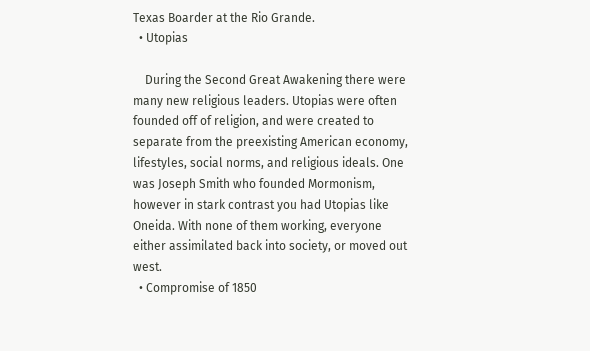Texas Boarder at the Rio Grande.
  • Utopias

    During the Second Great Awakening there were many new religious leaders. Utopias were often founded off of religion, and were created to separate from the preexisting American economy, lifestyles, social norms, and religious ideals. One was Joseph Smith who founded Mormonism, however in stark contrast you had Utopias like Oneida. With none of them working, everyone either assimilated back into society, or moved out west.
  • Compromise of 1850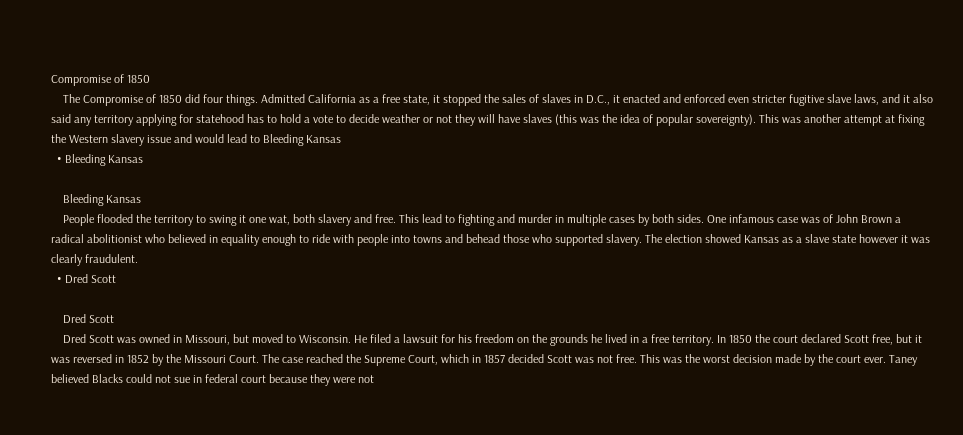Compromise of 1850
    The Compromise of 1850 did four things. Admitted California as a free state, it stopped the sales of slaves in D.C., it enacted and enforced even stricter fugitive slave laws, and it also said any territory applying for statehood has to hold a vote to decide weather or not they will have slaves (this was the idea of popular sovereignty). This was another attempt at fixing the Western slavery issue and would lead to Bleeding Kansas
  • Bleeding Kansas

    Bleeding Kansas
    People flooded the territory to swing it one wat, both slavery and free. This lead to fighting and murder in multiple cases by both sides. One infamous case was of John Brown a radical abolitionist who believed in equality enough to ride with people into towns and behead those who supported slavery. The election showed Kansas as a slave state however it was clearly fraudulent.
  • Dred Scott

    Dred Scott
    Dred Scott was owned in Missouri, but moved to Wisconsin. He filed a lawsuit for his freedom on the grounds he lived in a free territory. In 1850 the court declared Scott free, but it was reversed in 1852 by the Missouri Court. The case reached the Supreme Court, which in 1857 decided Scott was not free. This was the worst decision made by the court ever. Taney believed Blacks could not sue in federal court because they were not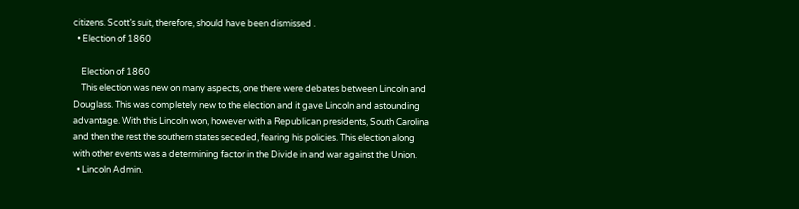citizens. Scott’s suit, therefore, should have been dismissed .
  • Election of 1860

    Election of 1860
    This election was new on many aspects, one there were debates between Lincoln and Douglass. This was completely new to the election and it gave Lincoln and astounding advantage. With this Lincoln won, however with a Republican presidents, South Carolina and then the rest the southern states seceded, fearing his policies. This election along with other events was a determining factor in the Divide in and war against the Union.
  • Lincoln Admin.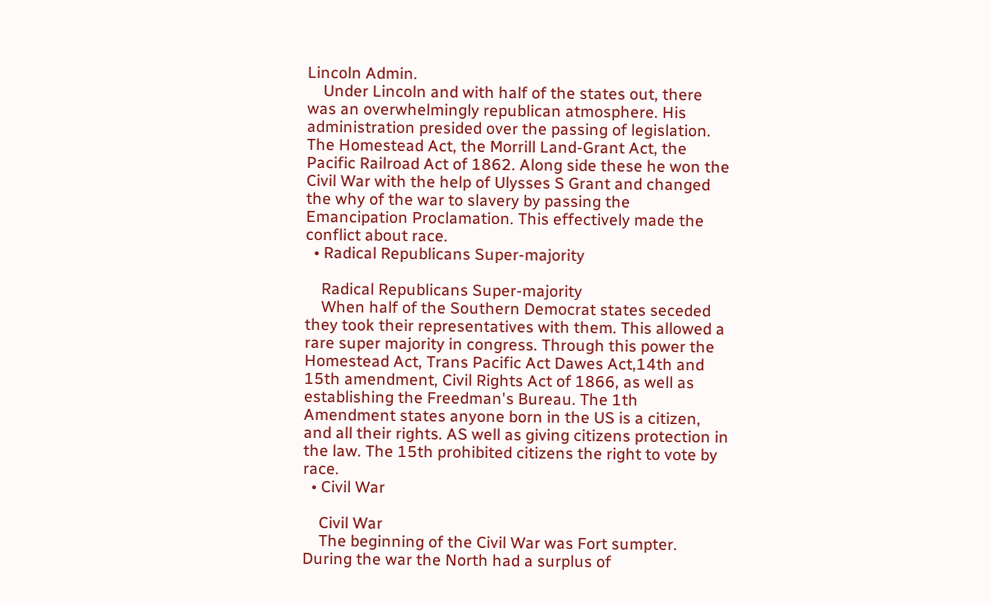Lincoln Admin.
    Under Lincoln and with half of the states out, there was an overwhelmingly republican atmosphere. His administration presided over the passing of legislation. The Homestead Act, the Morrill Land-Grant Act, the Pacific Railroad Act of 1862. Along side these he won the Civil War with the help of Ulysses S Grant and changed the why of the war to slavery by passing the Emancipation Proclamation. This effectively made the conflict about race.
  • Radical Republicans Super-majority

    Radical Republicans Super-majority
    When half of the Southern Democrat states seceded they took their representatives with them. This allowed a rare super majority in congress. Through this power the Homestead Act, Trans Pacific Act Dawes Act,14th and 15th amendment, Civil Rights Act of 1866, as well as establishing the Freedman's Bureau. The 1th Amendment states anyone born in the US is a citizen, and all their rights. AS well as giving citizens protection in the law. The 15th prohibited citizens the right to vote by race.
  • Civil War

    Civil War
    The beginning of the Civil War was Fort sumpter. During the war the North had a surplus of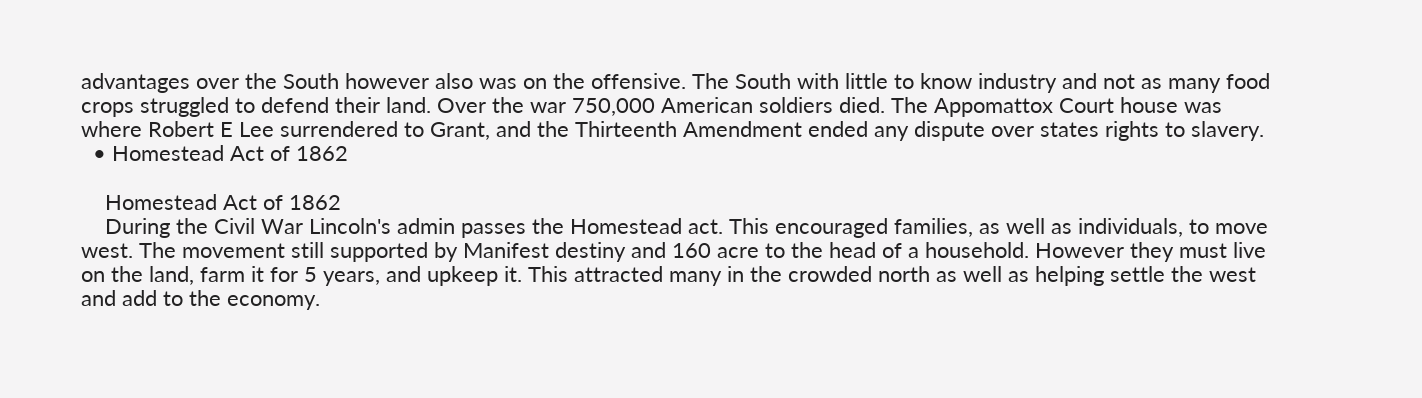advantages over the South however also was on the offensive. The South with little to know industry and not as many food crops struggled to defend their land. Over the war 750,000 American soldiers died. The Appomattox Court house was where Robert E Lee surrendered to Grant, and the Thirteenth Amendment ended any dispute over states rights to slavery.
  • Homestead Act of 1862

    Homestead Act of 1862
    During the Civil War Lincoln's admin passes the Homestead act. This encouraged families, as well as individuals, to move west. The movement still supported by Manifest destiny and 160 acre to the head of a household. However they must live on the land, farm it for 5 years, and upkeep it. This attracted many in the crowded north as well as helping settle the west and add to the economy.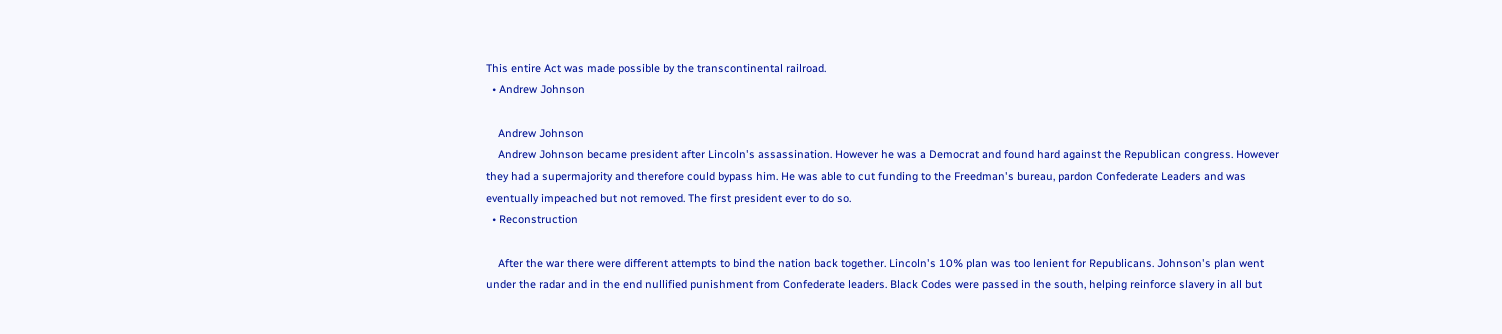This entire Act was made possible by the transcontinental railroad.
  • Andrew Johnson

    Andrew Johnson
    Andrew Johnson became president after Lincoln's assassination. However he was a Democrat and found hard against the Republican congress. However they had a supermajority and therefore could bypass him. He was able to cut funding to the Freedman's bureau, pardon Confederate Leaders and was eventually impeached but not removed. The first president ever to do so.
  • Reconstruction

    After the war there were different attempts to bind the nation back together. Lincoln's 10% plan was too lenient for Republicans. Johnson's plan went under the radar and in the end nullified punishment from Confederate leaders. Black Codes were passed in the south, helping reinforce slavery in all but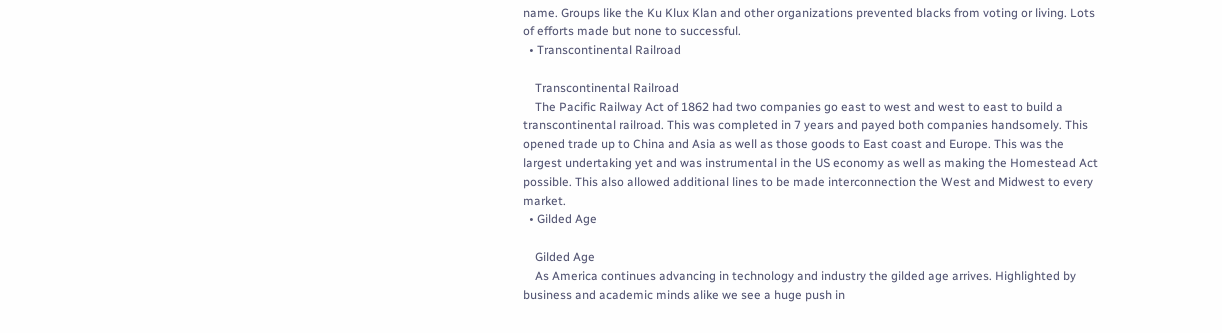name. Groups like the Ku Klux Klan and other organizations prevented blacks from voting or living. Lots of efforts made but none to successful.
  • Transcontinental Railroad

    Transcontinental Railroad
    The Pacific Railway Act of 1862 had two companies go east to west and west to east to build a transcontinental railroad. This was completed in 7 years and payed both companies handsomely. This opened trade up to China and Asia as well as those goods to East coast and Europe. This was the largest undertaking yet and was instrumental in the US economy as well as making the Homestead Act possible. This also allowed additional lines to be made interconnection the West and Midwest to every market.
  • Gilded Age

    Gilded Age
    As America continues advancing in technology and industry the gilded age arrives. Highlighted by business and academic minds alike we see a huge push in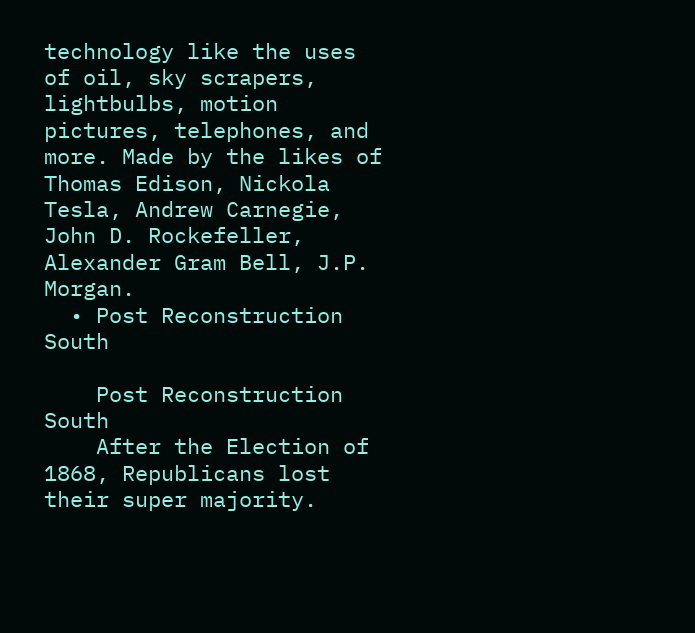technology like the uses of oil, sky scrapers, lightbulbs, motion pictures, telephones, and more. Made by the likes of Thomas Edison, Nickola Tesla, Andrew Carnegie, John D. Rockefeller, Alexander Gram Bell, J.P. Morgan.
  • Post Reconstruction South

    Post Reconstruction South
    After the Election of 1868, Republicans lost their super majority.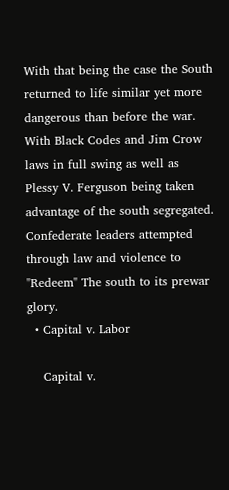With that being the case the South returned to life similar yet more dangerous than before the war. With Black Codes and Jim Crow laws in full swing as well as Plessy V. Ferguson being taken advantage of the south segregated. Confederate leaders attempted through law and violence to "Redeem" The south to its prewar glory.
  • Capital v. Labor

    Capital v.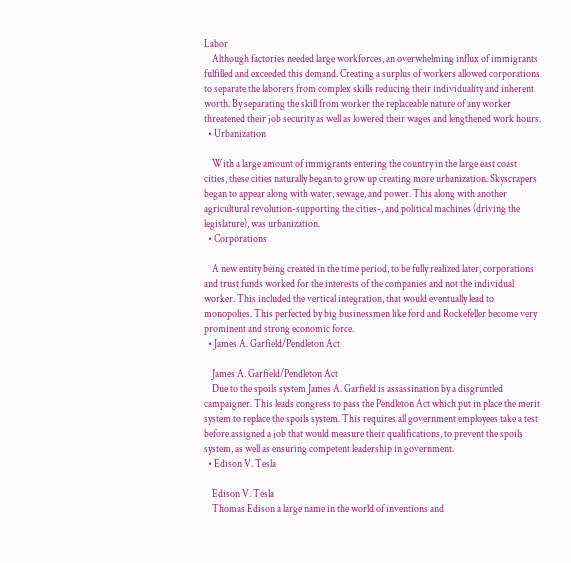Labor
    Although factories needed large workforces, an overwhelming influx of immigrants fulfilled and exceeded this demand. Creating a surplus of workers allowed corporations to separate the laborers from complex skills reducing their individuality and inherent worth. By separating the skill from worker the replaceable nature of any worker threatened their job security as well as lowered their wages and lengthened work hours.
  • Urbanization

    With a large amount of immigrants entering the country in the large east coast cities, these cities naturally began to grow up creating more urbanization. Skyscrapers began to appear along with water, sewage, and power. This along with another agricultural revolution-supporting the cities-, and political machines (driving the legislature), was urbanization.
  • Corporations

    A new entity being created in the time period, to be fully realized later, corporations and trust funds worked for the interests of the companies and not the individual worker. This included the vertical integration, that would eventually lead to monopolies. This perfected by big businessmen like ford and Rockefeller become very prominent and strong economic force.
  • James A. Garfield/Pendleton Act

    James A. Garfield/Pendleton Act
    Due to the spoils system James A. Garfield is assassination by a disgruntled campaigner. This leads congress to pass the Pendleton Act which put in place the merit system to replace the spoils system. This requires all government employees take a test before assigned a job that would measure their qualifications, to prevent the spoils system, as well as ensuring competent leadership in government.
  • Edison V. Tesla

    Edison V. Tesla
    Thomas Edison a large name in the world of inventions and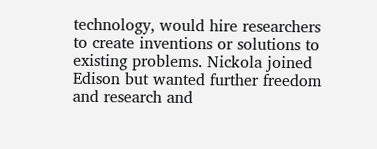technology, would hire researchers to create inventions or solutions to existing problems. Nickola joined Edison but wanted further freedom and research and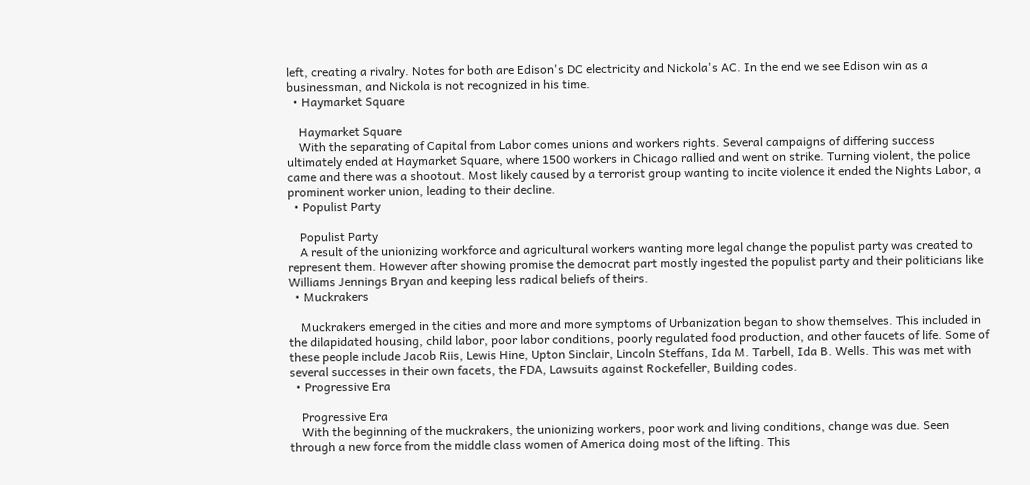left, creating a rivalry. Notes for both are Edison's DC electricity and Nickola's AC. In the end we see Edison win as a businessman, and Nickola is not recognized in his time.
  • Haymarket Square

    Haymarket Square
    With the separating of Capital from Labor comes unions and workers rights. Several campaigns of differing success ultimately ended at Haymarket Square, where 1500 workers in Chicago rallied and went on strike. Turning violent, the police came and there was a shootout. Most likely caused by a terrorist group wanting to incite violence it ended the Nights Labor, a prominent worker union, leading to their decline.
  • Populist Party

    Populist Party
    A result of the unionizing workforce and agricultural workers wanting more legal change the populist party was created to represent them. However after showing promise the democrat part mostly ingested the populist party and their politicians like Williams Jennings Bryan and keeping less radical beliefs of theirs.
  • Muckrakers

    Muckrakers emerged in the cities and more and more symptoms of Urbanization began to show themselves. This included in the dilapidated housing, child labor, poor labor conditions, poorly regulated food production, and other faucets of life. Some of these people include Jacob Riis, Lewis Hine, Upton Sinclair, Lincoln Steffans, Ida M. Tarbell, Ida B. Wells. This was met with several successes in their own facets, the FDA, Lawsuits against Rockefeller, Building codes.
  • Progressive Era

    Progressive Era
    With the beginning of the muckrakers, the unionizing workers, poor work and living conditions, change was due. Seen through a new force from the middle class women of America doing most of the lifting. This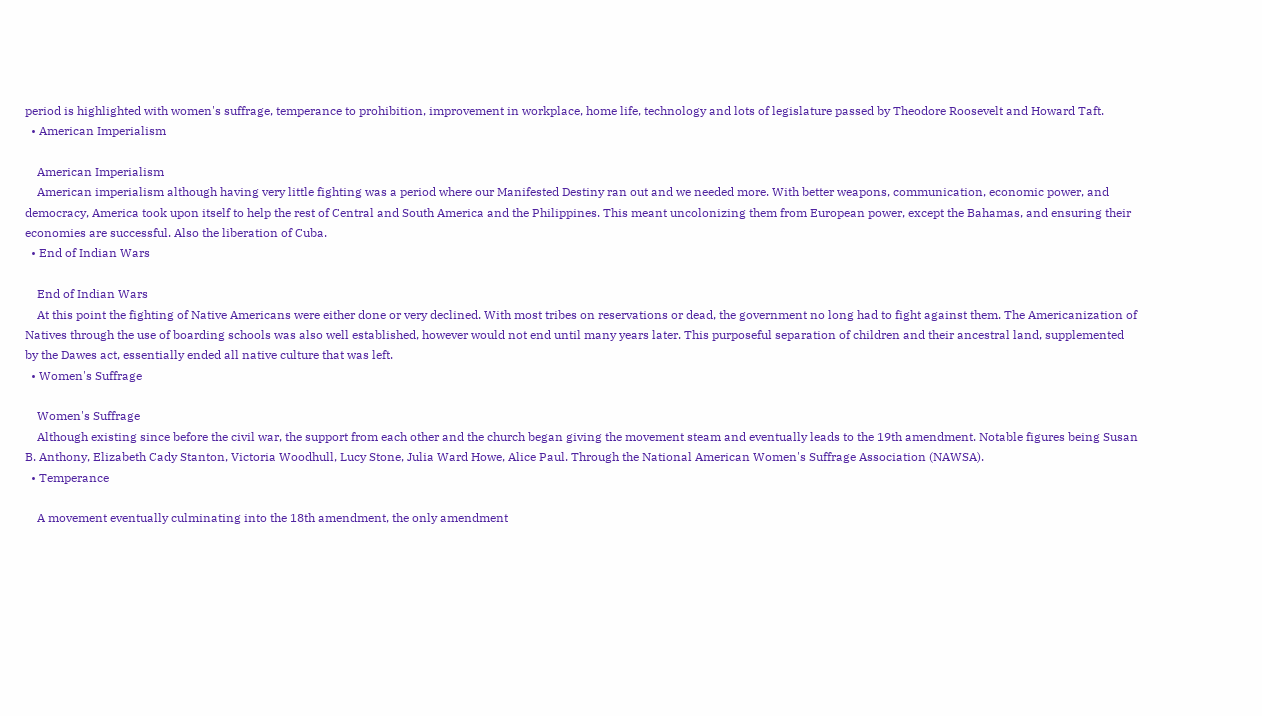period is highlighted with women's suffrage, temperance to prohibition, improvement in workplace, home life, technology and lots of legislature passed by Theodore Roosevelt and Howard Taft.
  • American Imperialism

    American Imperialism
    American imperialism although having very little fighting was a period where our Manifested Destiny ran out and we needed more. With better weapons, communication, economic power, and democracy, America took upon itself to help the rest of Central and South America and the Philippines. This meant uncolonizing them from European power, except the Bahamas, and ensuring their economies are successful. Also the liberation of Cuba.
  • End of Indian Wars

    End of Indian Wars
    At this point the fighting of Native Americans were either done or very declined. With most tribes on reservations or dead, the government no long had to fight against them. The Americanization of Natives through the use of boarding schools was also well established, however would not end until many years later. This purposeful separation of children and their ancestral land, supplemented by the Dawes act, essentially ended all native culture that was left.
  • Women's Suffrage

    Women's Suffrage
    Although existing since before the civil war, the support from each other and the church began giving the movement steam and eventually leads to the 19th amendment. Notable figures being Susan B. Anthony, Elizabeth Cady Stanton, Victoria Woodhull, Lucy Stone, Julia Ward Howe, Alice Paul. Through the National American Women's Suffrage Association (NAWSA).
  • Temperance

    A movement eventually culminating into the 18th amendment, the only amendment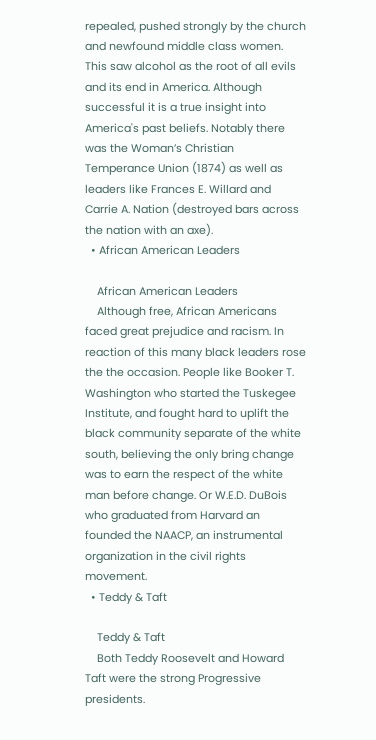repealed, pushed strongly by the church and newfound middle class women. This saw alcohol as the root of all evils and its end in America. Although successful it is a true insight into America's past beliefs. Notably there was the Woman’s Christian Temperance Union (1874) as well as leaders like Frances E. Willard and Carrie A. Nation (destroyed bars across the nation with an axe).
  • African American Leaders

    African American Leaders
    Although free, African Americans faced great prejudice and racism. In reaction of this many black leaders rose the the occasion. People like Booker T. Washington who started the Tuskegee Institute, and fought hard to uplift the black community separate of the white south, believing the only bring change was to earn the respect of the white man before change. Or W.E.D. DuBois who graduated from Harvard an founded the NAACP, an instrumental organization in the civil rights movement.
  • Teddy & Taft

    Teddy & Taft
    Both Teddy Roosevelt and Howard Taft were the strong Progressive presidents.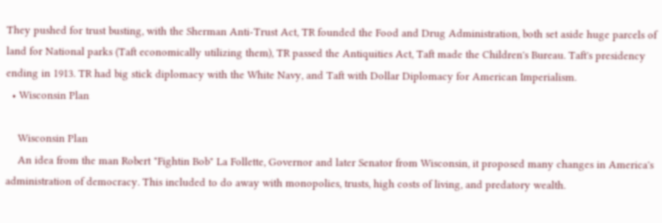They pushed for trust busting, with the Sherman Anti-Trust Act, TR founded the Food and Drug Administration, both set aside huge parcels of land for National parks (Taft economically utilizing them), TR passed the Antiquities Act, Taft made the Children's Bureau. Taft's presidency ending in 1913. TR had big stick diplomacy with the White Navy, and Taft with Dollar Diplomacy for American Imperialism.
  • Wisconsin Plan

    Wisconsin Plan
    An idea from the man Robert "Fightin Bob" La Follette, Governor and later Senator from Wisconsin, it proposed many changes in America's administration of democracy. This included to do away with monopolies, trusts, high costs of living, and predatory wealth.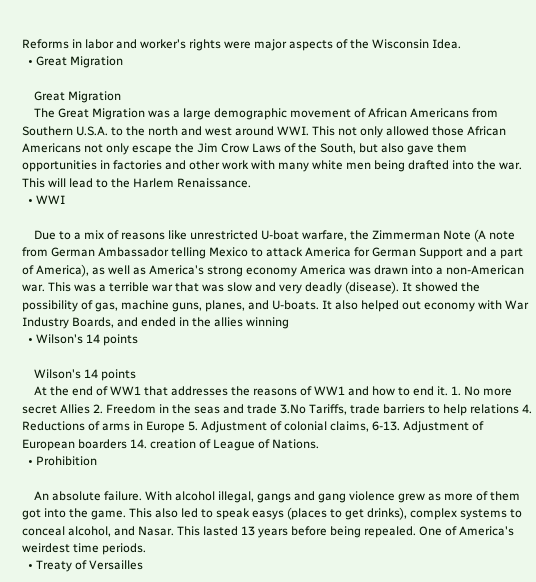Reforms in labor and worker's rights were major aspects of the Wisconsin Idea.
  • Great Migration

    Great Migration
    The Great Migration was a large demographic movement of African Americans from Southern U.S.A. to the north and west around WWI. This not only allowed those African Americans not only escape the Jim Crow Laws of the South, but also gave them opportunities in factories and other work with many white men being drafted into the war. This will lead to the Harlem Renaissance.
  • WWI

    Due to a mix of reasons like unrestricted U-boat warfare, the Zimmerman Note (A note from German Ambassador telling Mexico to attack America for German Support and a part of America), as well as America's strong economy America was drawn into a non-American war. This was a terrible war that was slow and very deadly (disease). It showed the possibility of gas, machine guns, planes, and U-boats. It also helped out economy with War Industry Boards, and ended in the allies winning
  • Wilson's 14 points

    Wilson's 14 points
    At the end of WW1 that addresses the reasons of WW1 and how to end it. 1. No more secret Allies 2. Freedom in the seas and trade 3.No Tariffs, trade barriers to help relations 4. Reductions of arms in Europe 5. Adjustment of colonial claims, 6-13. Adjustment of European boarders 14. creation of League of Nations.
  • Prohibition

    An absolute failure. With alcohol illegal, gangs and gang violence grew as more of them got into the game. This also led to speak easys (places to get drinks), complex systems to conceal alcohol, and Nasar. This lasted 13 years before being repealed. One of America's weirdest time periods.
  • Treaty of Versailles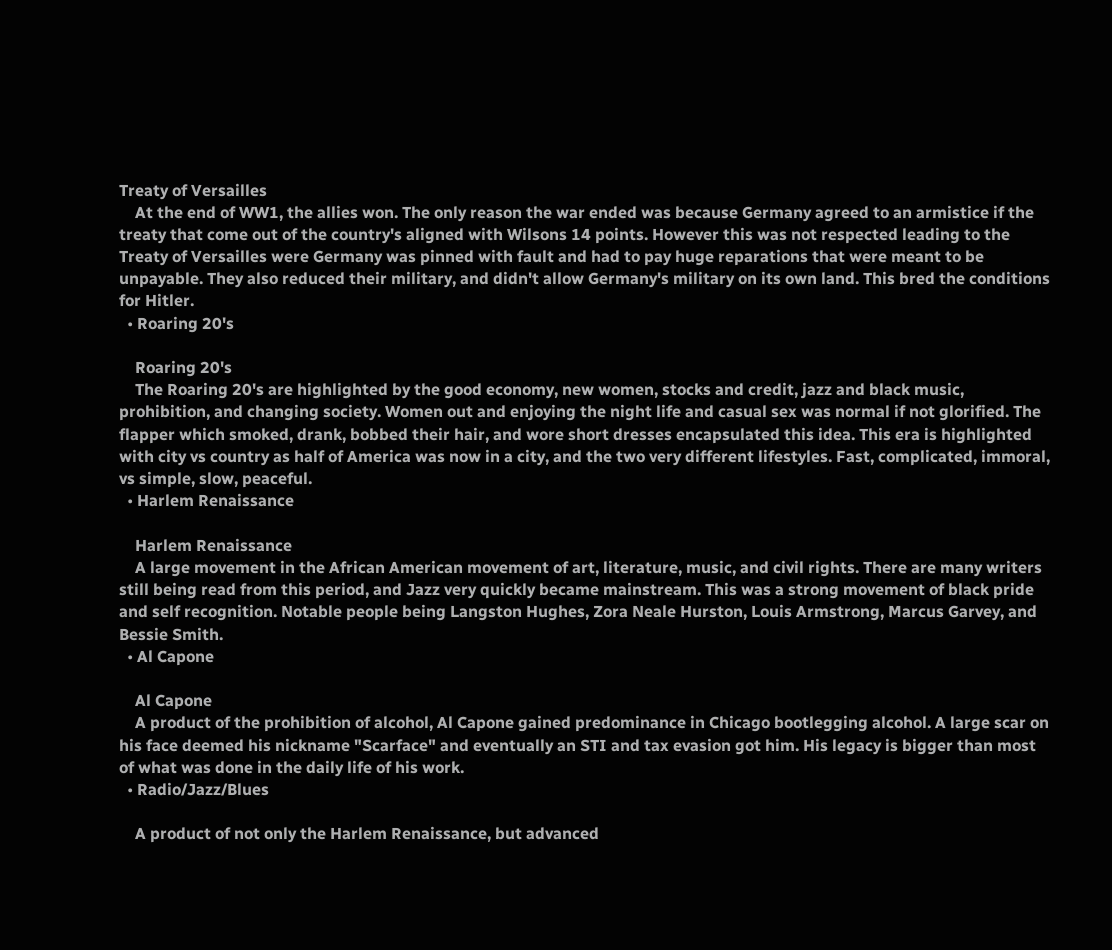Treaty of Versailles
    At the end of WW1, the allies won. The only reason the war ended was because Germany agreed to an armistice if the treaty that come out of the country's aligned with Wilsons 14 points. However this was not respected leading to the Treaty of Versailles were Germany was pinned with fault and had to pay huge reparations that were meant to be unpayable. They also reduced their military, and didn't allow Germany's military on its own land. This bred the conditions for Hitler.
  • Roaring 20's

    Roaring 20's
    The Roaring 20's are highlighted by the good economy, new women, stocks and credit, jazz and black music, prohibition, and changing society. Women out and enjoying the night life and casual sex was normal if not glorified. The flapper which smoked, drank, bobbed their hair, and wore short dresses encapsulated this idea. This era is highlighted with city vs country as half of America was now in a city, and the two very different lifestyles. Fast, complicated, immoral, vs simple, slow, peaceful.
  • Harlem Renaissance

    Harlem Renaissance
    A large movement in the African American movement of art, literature, music, and civil rights. There are many writers still being read from this period, and Jazz very quickly became mainstream. This was a strong movement of black pride and self recognition. Notable people being Langston Hughes, Zora Neale Hurston, Louis Armstrong, Marcus Garvey, and Bessie Smith.
  • Al Capone

    Al Capone
    A product of the prohibition of alcohol, Al Capone gained predominance in Chicago bootlegging alcohol. A large scar on his face deemed his nickname "Scarface" and eventually an STI and tax evasion got him. His legacy is bigger than most of what was done in the daily life of his work.
  • Radio/Jazz/Blues

    A product of not only the Harlem Renaissance, but advanced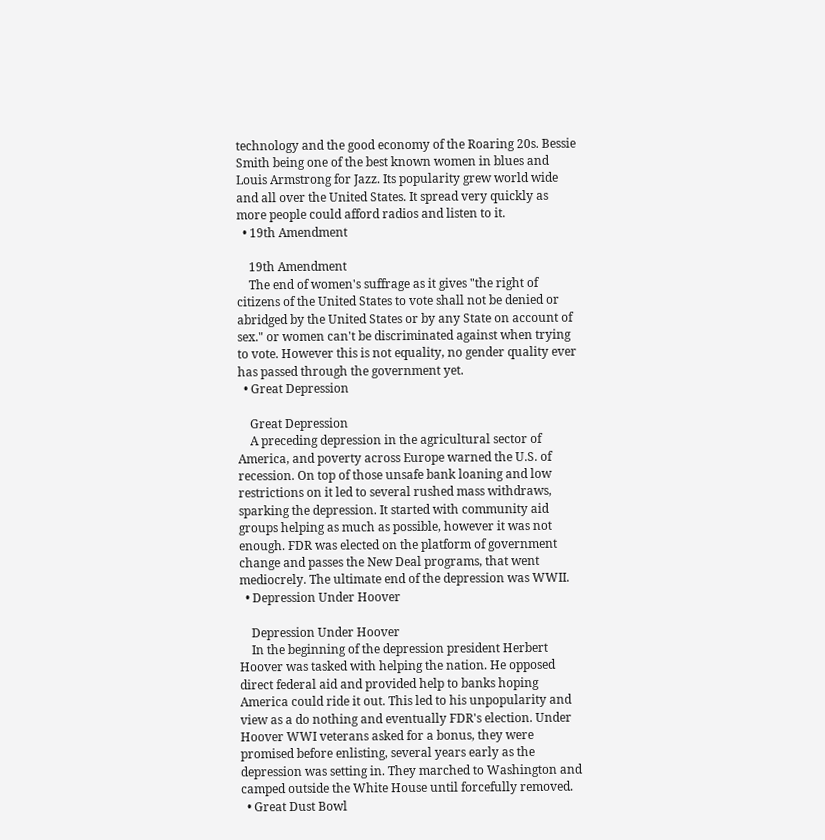technology and the good economy of the Roaring 20s. Bessie Smith being one of the best known women in blues and Louis Armstrong for Jazz. Its popularity grew world wide and all over the United States. It spread very quickly as more people could afford radios and listen to it.
  • 19th Amendment

    19th Amendment
    The end of women's suffrage as it gives "the right of citizens of the United States to vote shall not be denied or abridged by the United States or by any State on account of sex." or women can't be discriminated against when trying to vote. However this is not equality, no gender quality ever has passed through the government yet.
  • Great Depression

    Great Depression
    A preceding depression in the agricultural sector of America, and poverty across Europe warned the U.S. of recession. On top of those unsafe bank loaning and low restrictions on it led to several rushed mass withdraws, sparking the depression. It started with community aid groups helping as much as possible, however it was not enough. FDR was elected on the platform of government change and passes the New Deal programs, that went mediocrely. The ultimate end of the depression was WWII.
  • Depression Under Hoover

    Depression Under Hoover
    In the beginning of the depression president Herbert Hoover was tasked with helping the nation. He opposed direct federal aid and provided help to banks hoping America could ride it out. This led to his unpopularity and view as a do nothing and eventually FDR's election. Under Hoover WWI veterans asked for a bonus, they were promised before enlisting, several years early as the depression was setting in. They marched to Washington and camped outside the White House until forcefully removed.
  • Great Dust Bowl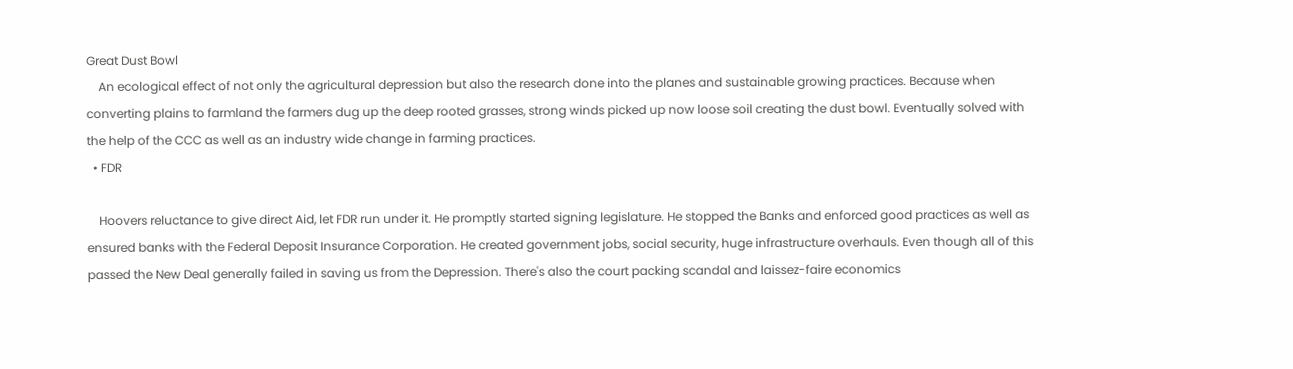Great Dust Bowl
    An ecological effect of not only the agricultural depression but also the research done into the planes and sustainable growing practices. Because when converting plains to farmland the farmers dug up the deep rooted grasses, strong winds picked up now loose soil creating the dust bowl. Eventually solved with the help of the CCC as well as an industry wide change in farming practices.
  • FDR

    Hoovers reluctance to give direct Aid, let FDR run under it. He promptly started signing legislature. He stopped the Banks and enforced good practices as well as ensured banks with the Federal Deposit Insurance Corporation. He created government jobs, social security, huge infrastructure overhauls. Even though all of this passed the New Deal generally failed in saving us from the Depression. There's also the court packing scandal and laissez-faire economics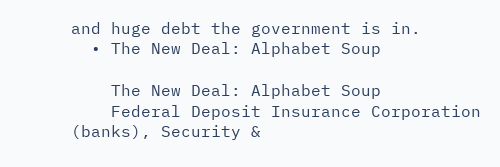and huge debt the government is in.
  • The New Deal: Alphabet Soup

    The New Deal: Alphabet Soup
    Federal Deposit Insurance Corporation (banks), Security &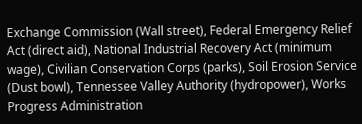Exchange Commission (Wall street), Federal Emergency Relief Act (direct aid), National Industrial Recovery Act (minimum wage), Civilian Conservation Corps (parks), Soil Erosion Service (Dust bowl), Tennessee Valley Authority (hydropower), Works Progress Administration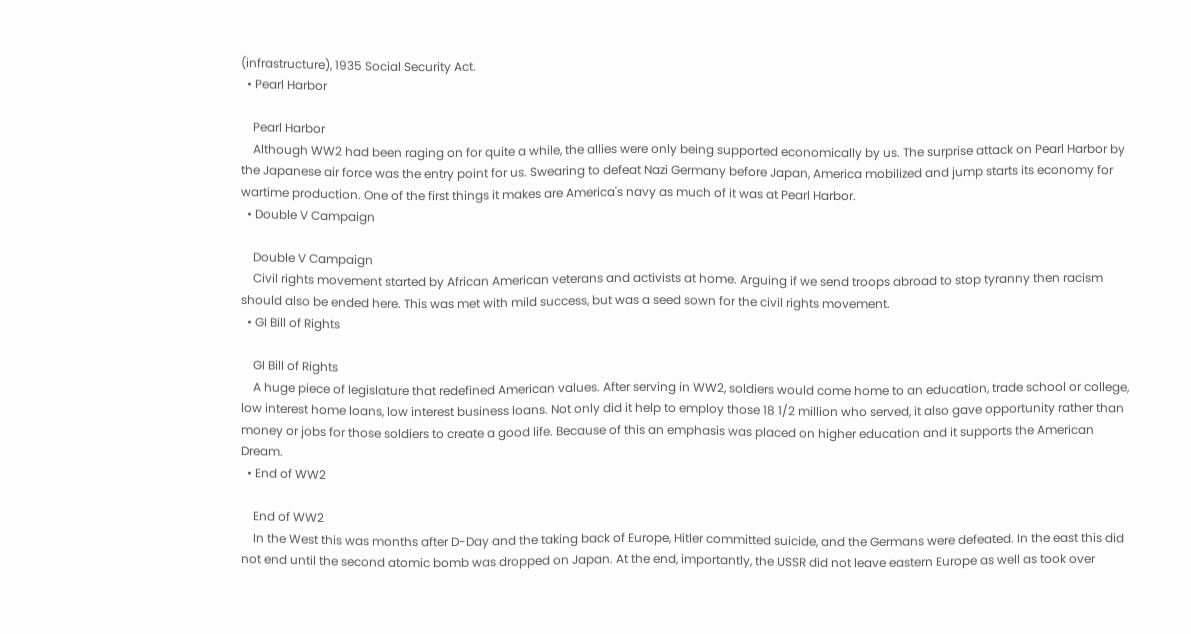(infrastructure), 1935 Social Security Act.
  • Pearl Harbor

    Pearl Harbor
    Although WW2 had been raging on for quite a while, the allies were only being supported economically by us. The surprise attack on Pearl Harbor by the Japanese air force was the entry point for us. Swearing to defeat Nazi Germany before Japan, America mobilized and jump starts its economy for wartime production. One of the first things it makes are America's navy as much of it was at Pearl Harbor.
  • Double V Campaign

    Double V Campaign
    Civil rights movement started by African American veterans and activists at home. Arguing if we send troops abroad to stop tyranny then racism should also be ended here. This was met with mild success, but was a seed sown for the civil rights movement.
  • GI Bill of Rights

    GI Bill of Rights
    A huge piece of legislature that redefined American values. After serving in WW2, soldiers would come home to an education, trade school or college, low interest home loans, low interest business loans. Not only did it help to employ those 18 1/2 million who served, it also gave opportunity rather than money or jobs for those soldiers to create a good life. Because of this an emphasis was placed on higher education and it supports the American Dream.
  • End of WW2

    End of WW2
    In the West this was months after D-Day and the taking back of Europe, Hitler committed suicide, and the Germans were defeated. In the east this did not end until the second atomic bomb was dropped on Japan. At the end, importantly, the USSR did not leave eastern Europe as well as took over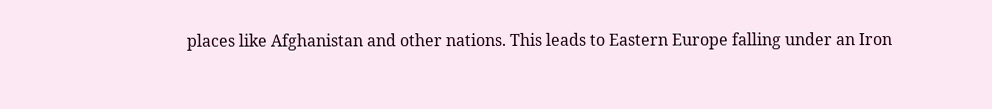places like Afghanistan and other nations. This leads to Eastern Europe falling under an Iron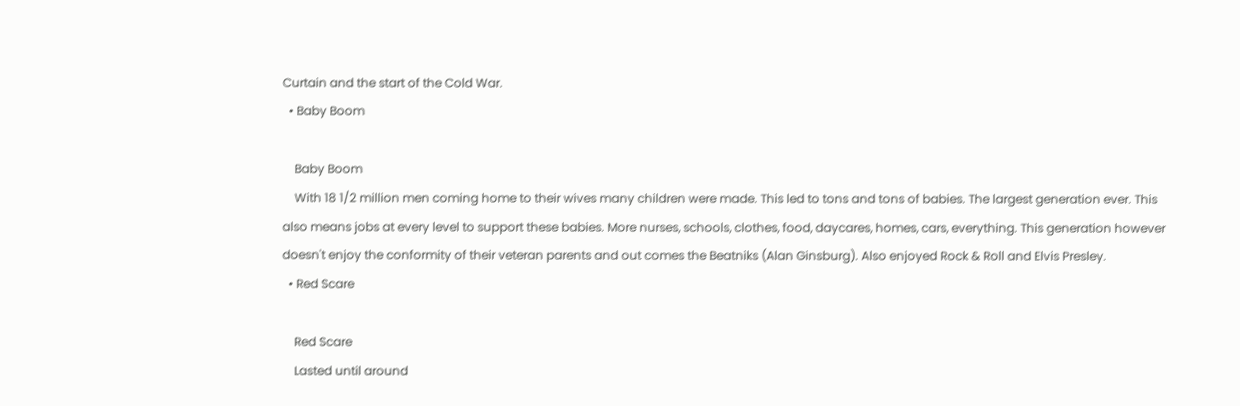Curtain and the start of the Cold War.
  • Baby Boom

    Baby Boom
    With 18 1/2 million men coming home to their wives many children were made. This led to tons and tons of babies. The largest generation ever. This also means jobs at every level to support these babies. More nurses, schools, clothes, food, daycares, homes, cars, everything. This generation however doesn't enjoy the conformity of their veteran parents and out comes the Beatniks (Alan Ginsburg). Also enjoyed Rock & Roll and Elvis Presley.
  • Red Scare

    Red Scare
    Lasted until around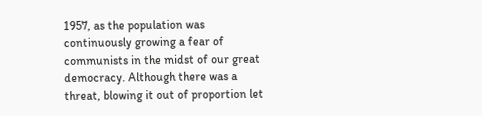1957, as the population was continuously growing a fear of communists in the midst of our great democracy. Although there was a threat, blowing it out of proportion let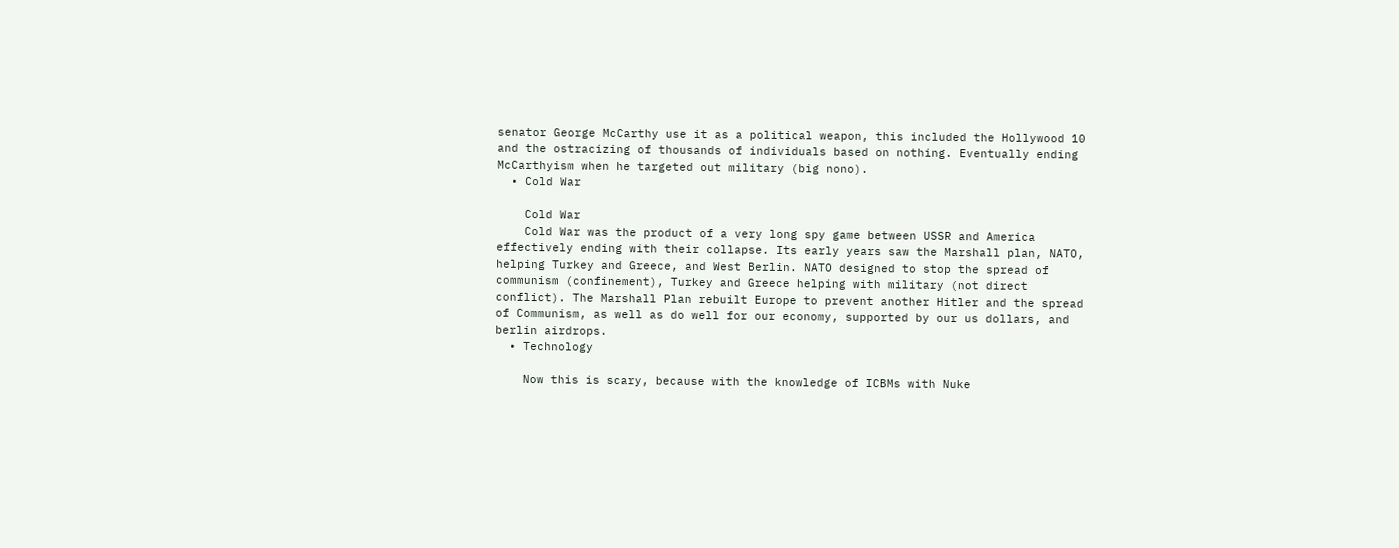senator George McCarthy use it as a political weapon, this included the Hollywood 10 and the ostracizing of thousands of individuals based on nothing. Eventually ending McCarthyism when he targeted out military (big nono).
  • Cold War

    Cold War
    Cold War was the product of a very long spy game between USSR and America effectively ending with their collapse. Its early years saw the Marshall plan, NATO, helping Turkey and Greece, and West Berlin. NATO designed to stop the spread of communism (confinement), Turkey and Greece helping with military (not direct conflict). The Marshall Plan rebuilt Europe to prevent another Hitler and the spread of Communism, as well as do well for our economy, supported by our us dollars, and berlin airdrops.
  • Technology

    Now this is scary, because with the knowledge of ICBMs with Nuke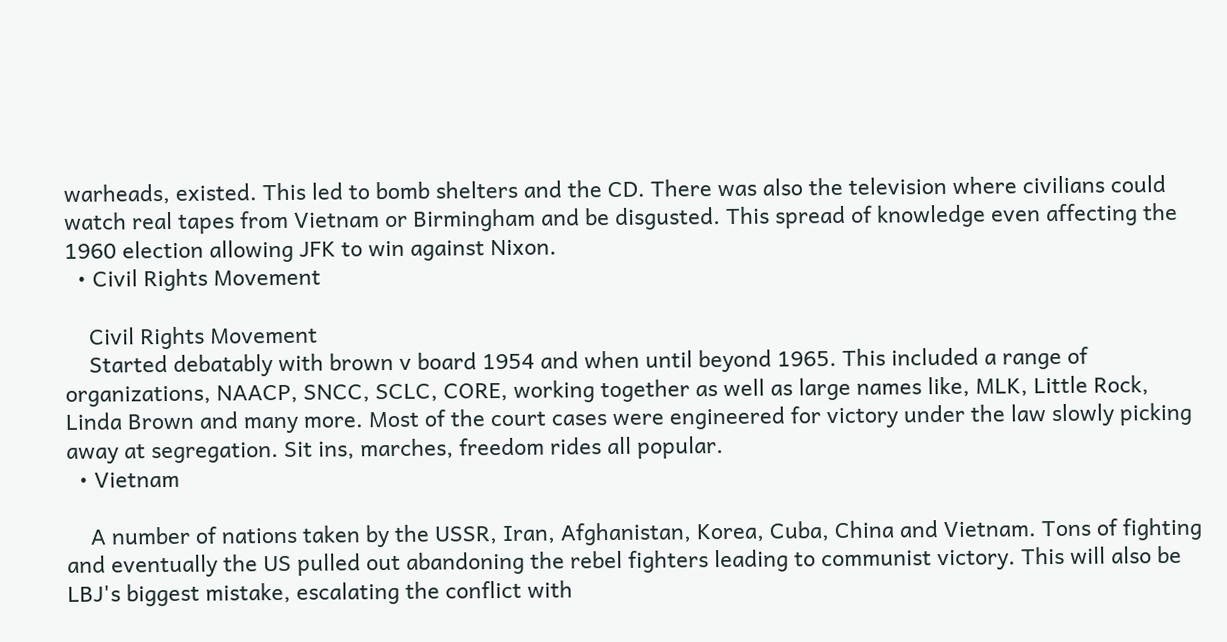warheads, existed. This led to bomb shelters and the CD. There was also the television where civilians could watch real tapes from Vietnam or Birmingham and be disgusted. This spread of knowledge even affecting the 1960 election allowing JFK to win against Nixon.
  • Civil Rights Movement

    Civil Rights Movement
    Started debatably with brown v board 1954 and when until beyond 1965. This included a range of organizations, NAACP, SNCC, SCLC, CORE, working together as well as large names like, MLK, Little Rock, Linda Brown and many more. Most of the court cases were engineered for victory under the law slowly picking away at segregation. Sit ins, marches, freedom rides all popular.
  • Vietnam

    A number of nations taken by the USSR, Iran, Afghanistan, Korea, Cuba, China and Vietnam. Tons of fighting and eventually the US pulled out abandoning the rebel fighters leading to communist victory. This will also be LBJ's biggest mistake, escalating the conflict with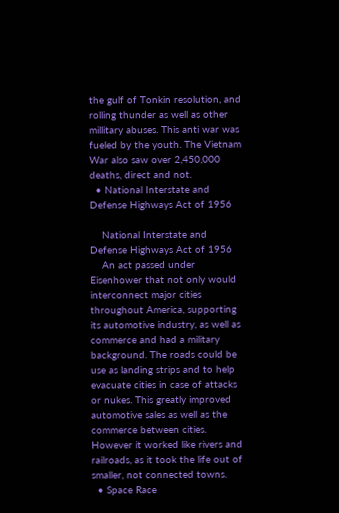the gulf of Tonkin resolution, and rolling thunder as well as other millitary abuses. This anti war was fueled by the youth. The Vietnam War also saw over 2,450,000 deaths, direct and not.
  • National Interstate and Defense Highways Act of 1956

    National Interstate and Defense Highways Act of 1956
    An act passed under Eisenhower that not only would interconnect major cities throughout America, supporting its automotive industry, as well as commerce and had a military background. The roads could be use as landing strips and to help evacuate cities in case of attacks or nukes. This greatly improved automotive sales as well as the commerce between cities. However it worked like rivers and railroads, as it took the life out of smaller, not connected towns.
  • Space Race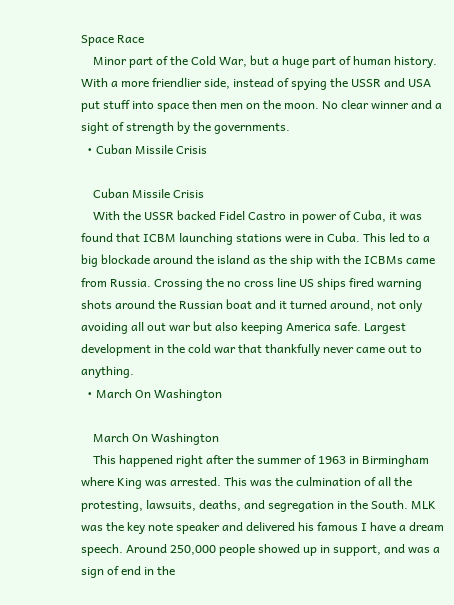Space Race
    Minor part of the Cold War, but a huge part of human history. With a more friendlier side, instead of spying the USSR and USA put stuff into space then men on the moon. No clear winner and a sight of strength by the governments.
  • Cuban Missile Crisis

    Cuban Missile Crisis
    With the USSR backed Fidel Castro in power of Cuba, it was found that ICBM launching stations were in Cuba. This led to a big blockade around the island as the ship with the ICBMs came from Russia. Crossing the no cross line US ships fired warning shots around the Russian boat and it turned around, not only avoiding all out war but also keeping America safe. Largest development in the cold war that thankfully never came out to anything.
  • March On Washington

    March On Washington
    This happened right after the summer of 1963 in Birmingham where King was arrested. This was the culmination of all the protesting, lawsuits, deaths, and segregation in the South. MLK was the key note speaker and delivered his famous I have a dream speech. Around 250,000 people showed up in support, and was a sign of end in the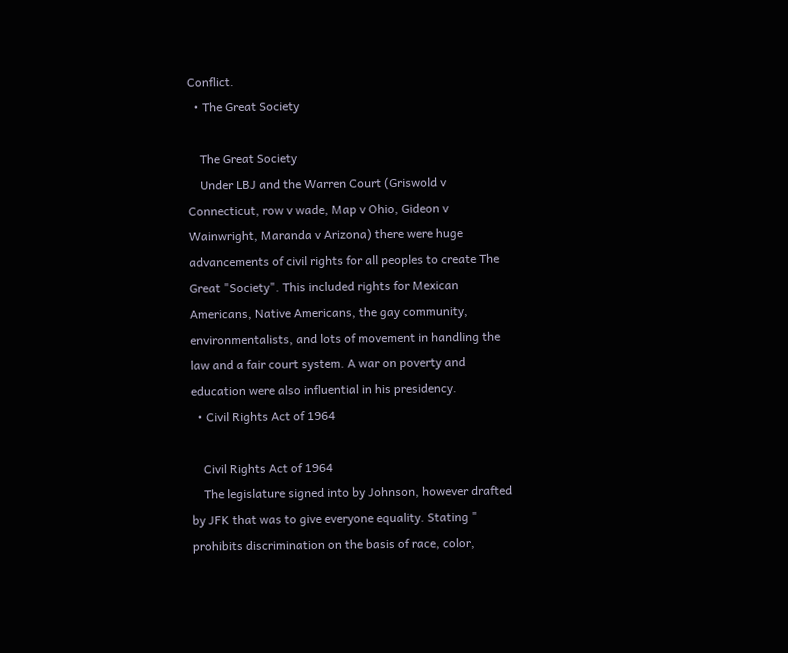Conflict.
  • The Great Society

    The Great Society
    Under LBJ and the Warren Court (Griswold v Connecticut, row v wade, Map v Ohio, Gideon v Wainwright, Maranda v Arizona) there were huge advancements of civil rights for all peoples to create The Great "Society". This included rights for Mexican Americans, Native Americans, the gay community, environmentalists, and lots of movement in handling the law and a fair court system. A war on poverty and education were also influential in his presidency.
  • Civil Rights Act of 1964

    Civil Rights Act of 1964
    The legislature signed into by Johnson, however drafted by JFK that was to give everyone equality. Stating " prohibits discrimination on the basis of race, color,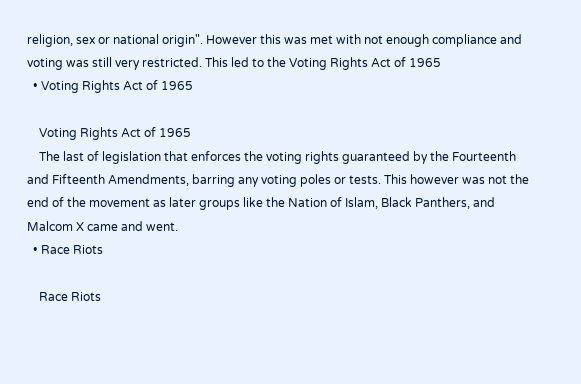religion, sex or national origin". However this was met with not enough compliance and voting was still very restricted. This led to the Voting Rights Act of 1965
  • Voting Rights Act of 1965

    Voting Rights Act of 1965
    The last of legislation that enforces the voting rights guaranteed by the Fourteenth and Fifteenth Amendments, barring any voting poles or tests. This however was not the end of the movement as later groups like the Nation of Islam, Black Panthers, and Malcom X came and went.
  • Race Riots

    Race Riots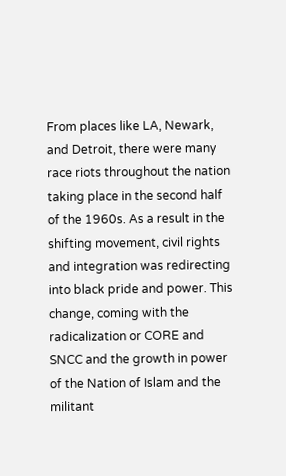From places like LA, Newark, and Detroit, there were many race riots throughout the nation taking place in the second half of the 1960s. As a result in the shifting movement, civil rights and integration was redirecting into black pride and power. This change, coming with the radicalization or CORE and SNCC and the growth in power of the Nation of Islam and the militant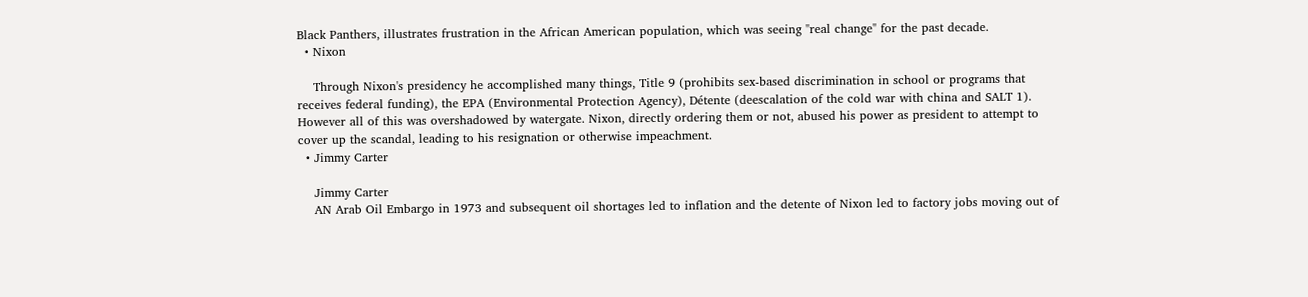Black Panthers, illustrates frustration in the African American population, which was seeing "real change" for the past decade.
  • Nixon

    Through Nixon's presidency he accomplished many things, Title 9 (prohibits sex-based discrimination in school or programs that receives federal funding), the EPA (Environmental Protection Agency), Détente (deescalation of the cold war with china and SALT 1). However all of this was overshadowed by watergate. Nixon, directly ordering them or not, abused his power as president to attempt to cover up the scandal, leading to his resignation or otherwise impeachment.
  • Jimmy Carter

    Jimmy Carter
    AN Arab Oil Embargo in 1973 and subsequent oil shortages led to inflation and the detente of Nixon led to factory jobs moving out of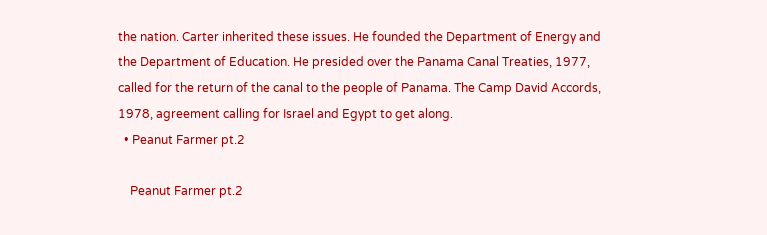the nation. Carter inherited these issues. He founded the Department of Energy and the Department of Education. He presided over the Panama Canal Treaties, 1977, called for the return of the canal to the people of Panama. The Camp David Accords, 1978, agreement calling for Israel and Egypt to get along.
  • Peanut Farmer pt.2

    Peanut Farmer pt.2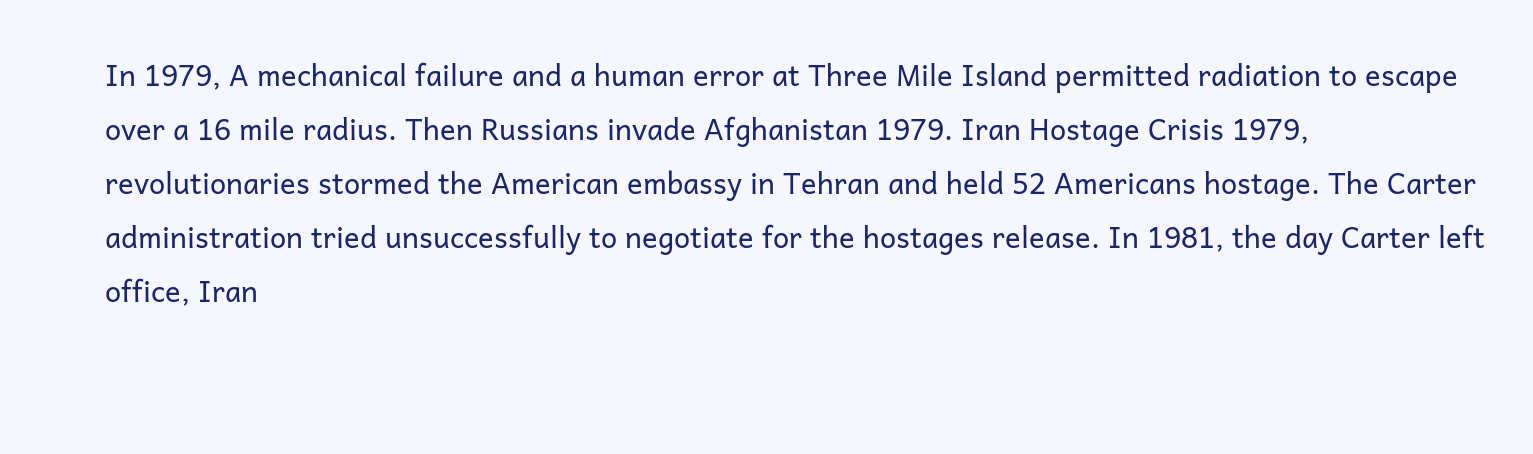In 1979, A mechanical failure and a human error at Three Mile Island permitted radiation to escape over a 16 mile radius. Then Russians invade Afghanistan 1979. Iran Hostage Crisis 1979, revolutionaries stormed the American embassy in Tehran and held 52 Americans hostage. The Carter administration tried unsuccessfully to negotiate for the hostages release. In 1981, the day Carter left office, Iran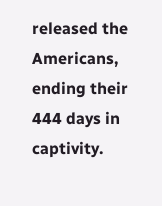released the Americans, ending their 444 days in captivity.